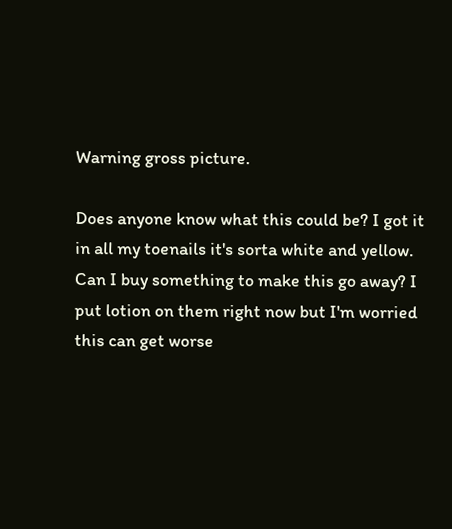Warning gross picture.

Does anyone know what this could be? I got it in all my toenails it's sorta white and yellow.
Can I buy something to make this go away? I put lotion on them right now but I'm worried this can get worse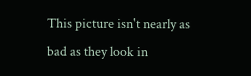This picture isn't nearly as bad as they look in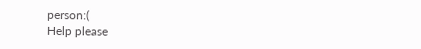person:(
Help please